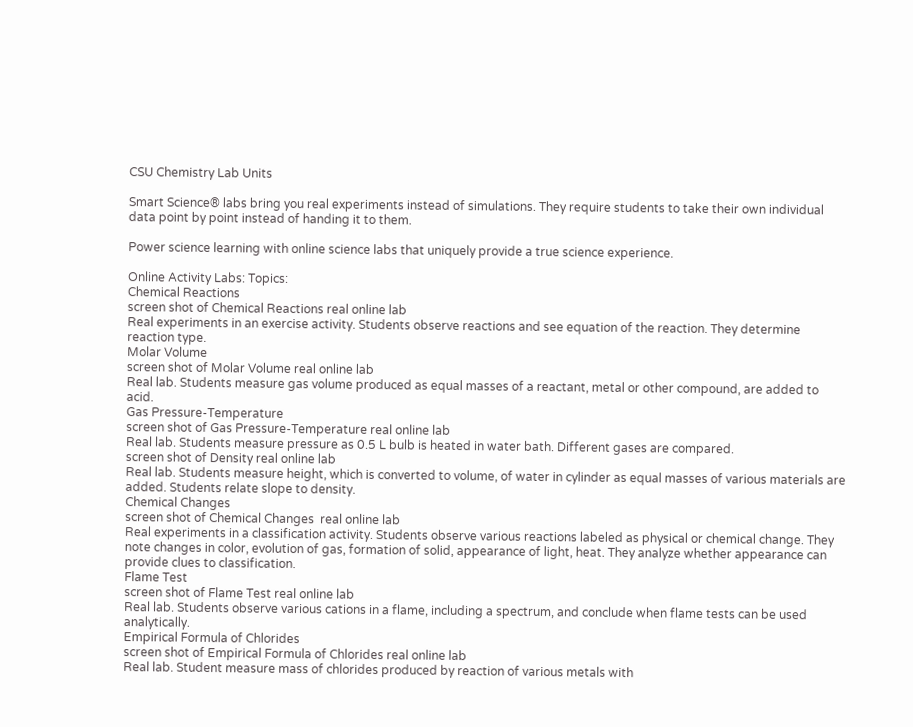CSU Chemistry Lab Units

Smart Science® labs bring you real experiments instead of simulations. They require students to take their own individual data point by point instead of handing it to them.

Power science learning with online science labs that uniquely provide a true science experience.

Online Activity Labs: Topics:
Chemical Reactions
screen shot of Chemical Reactions real online lab
Real experiments in an exercise activity. Students observe reactions and see equation of the reaction. They determine reaction type.
Molar Volume
screen shot of Molar Volume real online lab
Real lab. Students measure gas volume produced as equal masses of a reactant, metal or other compound, are added to acid.
Gas Pressure-Temperature
screen shot of Gas Pressure-Temperature real online lab
Real lab. Students measure pressure as 0.5 L bulb is heated in water bath. Different gases are compared.
screen shot of Density real online lab
Real lab. Students measure height, which is converted to volume, of water in cylinder as equal masses of various materials are added. Students relate slope to density.
Chemical Changes
screen shot of Chemical Changes  real online lab
Real experiments in a classification activity. Students observe various reactions labeled as physical or chemical change. They note changes in color, evolution of gas, formation of solid, appearance of light, heat. They analyze whether appearance can provide clues to classification.
Flame Test
screen shot of Flame Test real online lab
Real lab. Students observe various cations in a flame, including a spectrum, and conclude when flame tests can be used analytically.
Empirical Formula of Chlorides
screen shot of Empirical Formula of Chlorides real online lab
Real lab. Student measure mass of chlorides produced by reaction of various metals with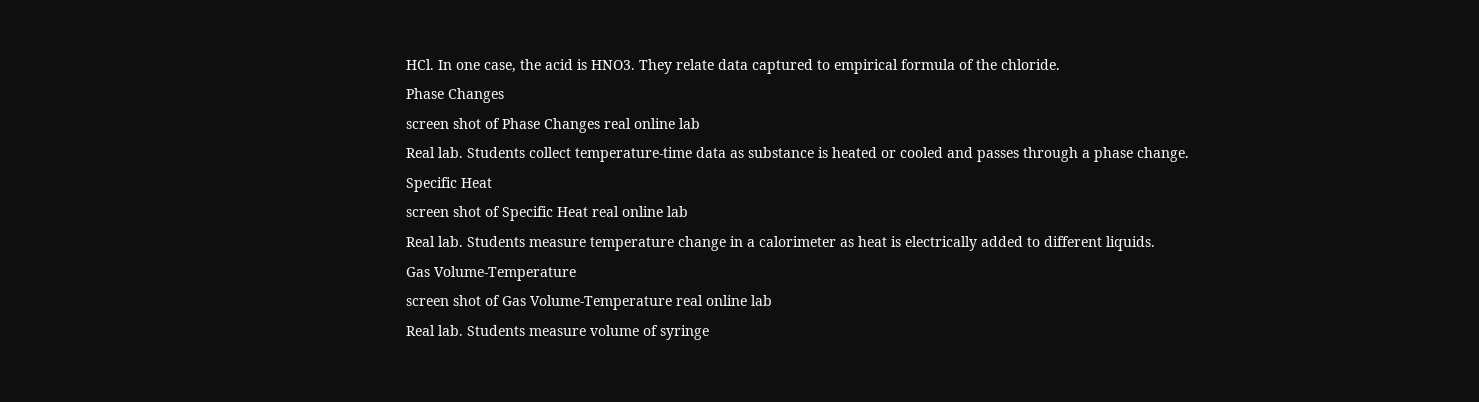HCl. In one case, the acid is HNO3. They relate data captured to empirical formula of the chloride.
Phase Changes
screen shot of Phase Changes real online lab
Real lab. Students collect temperature-time data as substance is heated or cooled and passes through a phase change.
Specific Heat
screen shot of Specific Heat real online lab
Real lab. Students measure temperature change in a calorimeter as heat is electrically added to different liquids.
Gas Volume-Temperature
screen shot of Gas Volume-Temperature real online lab
Real lab. Students measure volume of syringe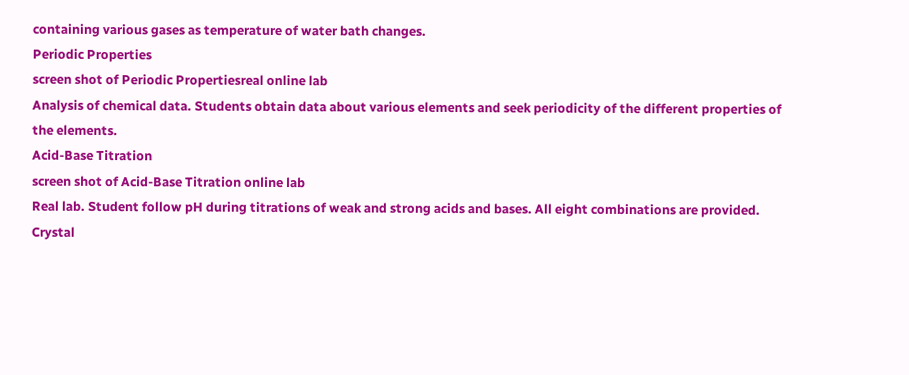containing various gases as temperature of water bath changes.
Periodic Properties
screen shot of Periodic Propertiesreal online lab
Analysis of chemical data. Students obtain data about various elements and seek periodicity of the different properties of the elements.
Acid-Base Titration
screen shot of Acid-Base Titration online lab
Real lab. Student follow pH during titrations of weak and strong acids and bases. All eight combinations are provided.
Crystal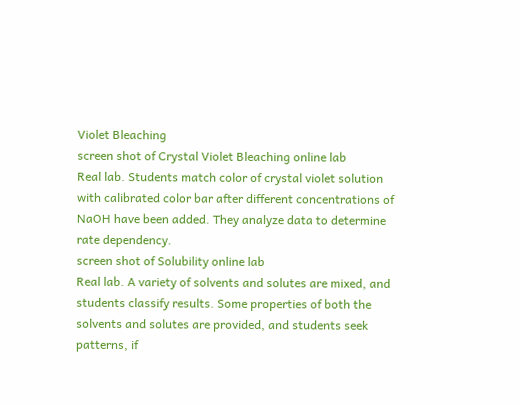Violet Bleaching
screen shot of Crystal Violet Bleaching online lab
Real lab. Students match color of crystal violet solution with calibrated color bar after different concentrations of NaOH have been added. They analyze data to determine rate dependency.
screen shot of Solubility online lab
Real lab. A variety of solvents and solutes are mixed, and students classify results. Some properties of both the solvents and solutes are provided, and students seek patterns, if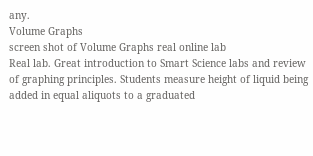any.
Volume Graphs
screen shot of Volume Graphs real online lab
Real lab. Great introduction to Smart Science labs and review of graphing principles. Students measure height of liquid being added in equal aliquots to a graduated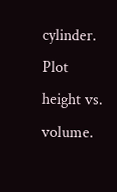cylinder. Plot height vs. volume.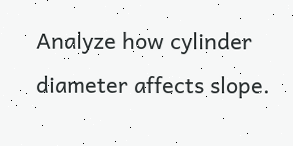Analyze how cylinder diameter affects slope.